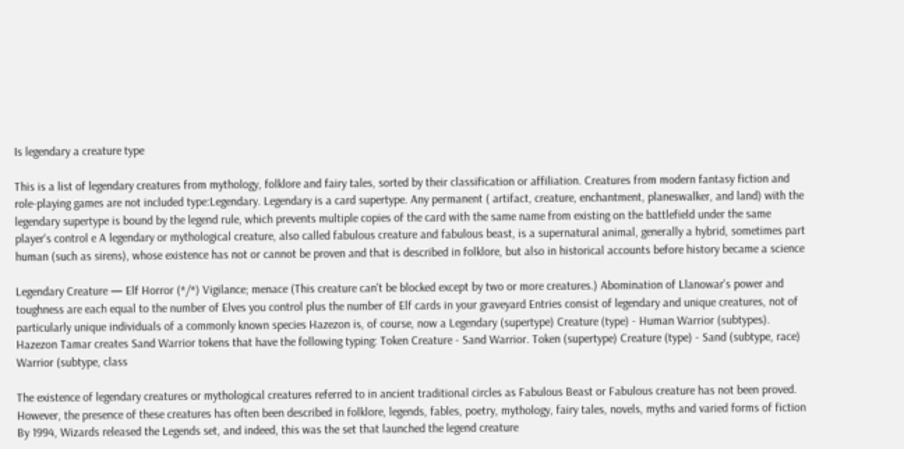Is legendary a creature type

This is a list of legendary creatures from mythology, folklore and fairy tales, sorted by their classification or affiliation. Creatures from modern fantasy fiction and role-playing games are not included type:Legendary. Legendary is a card supertype. Any permanent ( artifact, creature, enchantment, planeswalker, and land) with the legendary supertype is bound by the legend rule, which prevents multiple copies of the card with the same name from existing on the battlefield under the same player's control e A legendary or mythological creature, also called fabulous creature and fabulous beast, is a supernatural animal, generally a hybrid, sometimes part human (such as sirens), whose existence has not or cannot be proven and that is described in folklore, but also in historical accounts before history became a science

Legendary Creature — Elf Horror (*/*) Vigilance; menace (This creature can't be blocked except by two or more creatures.) Abomination of Llanowar's power and toughness are each equal to the number of Elves you control plus the number of Elf cards in your graveyard Entries consist of legendary and unique creatures, not of particularly unique individuals of a commonly known species Hazezon is, of course, now a Legendary (supertype) Creature (type) - Human Warrior (subtypes). Hazezon Tamar creates Sand Warrior tokens that have the following typing: Token Creature - Sand Warrior. Token (supertype) Creature (type) - Sand (subtype, race) Warrior (subtype, class

The existence of legendary creatures or mythological creatures referred to in ancient traditional circles as Fabulous Beast or Fabulous creature has not been proved. However, the presence of these creatures has often been described in folklore, legends, fables, poetry, mythology, fairy tales, novels, myths and varied forms of fiction By 1994, Wizards released the Legends set, and indeed, this was the set that launched the legend creature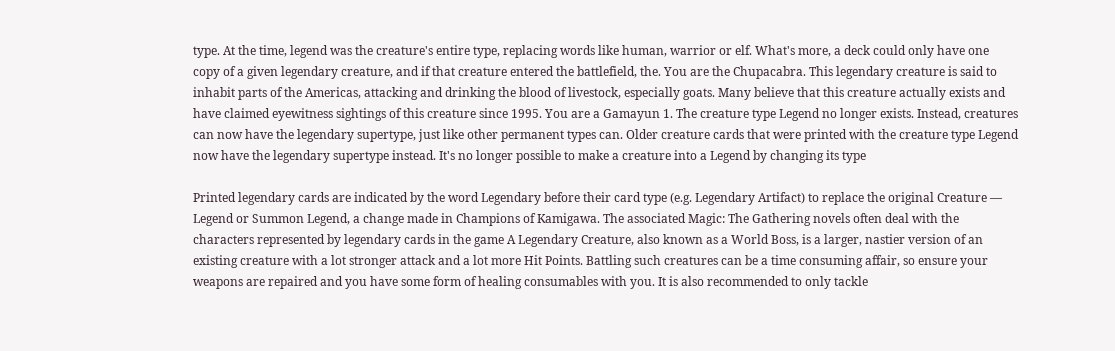type. At the time, legend was the creature's entire type, replacing words like human, warrior or elf. What's more, a deck could only have one copy of a given legendary creature, and if that creature entered the battlefield, the. You are the Chupacabra. This legendary creature is said to inhabit parts of the Americas, attacking and drinking the blood of livestock, especially goats. Many believe that this creature actually exists and have claimed eyewitness sightings of this creature since 1995. You are a Gamayun 1. The creature type Legend no longer exists. Instead, creatures can now have the legendary supertype, just like other permanent types can. Older creature cards that were printed with the creature type Legend now have the legendary supertype instead. It's no longer possible to make a creature into a Legend by changing its type

Printed legendary cards are indicated by the word Legendary before their card type (e.g. Legendary Artifact) to replace the original Creature — Legend or Summon Legend, a change made in Champions of Kamigawa. The associated Magic: The Gathering novels often deal with the characters represented by legendary cards in the game A Legendary Creature, also known as a World Boss, is a larger, nastier version of an existing creature with a lot stronger attack and a lot more Hit Points. Battling such creatures can be a time consuming affair, so ensure your weapons are repaired and you have some form of healing consumables with you. It is also recommended to only tackle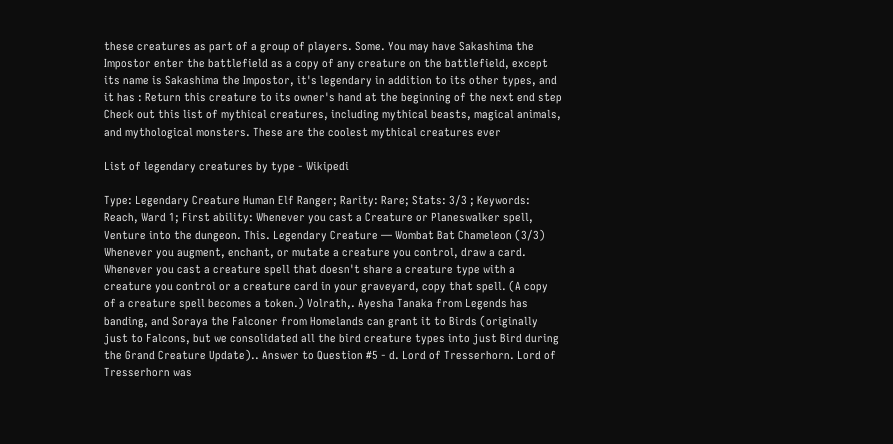these creatures as part of a group of players. Some. You may have Sakashima the Impostor enter the battlefield as a copy of any creature on the battlefield, except its name is Sakashima the Impostor, it's legendary in addition to its other types, and it has : Return this creature to its owner's hand at the beginning of the next end step Check out this list of mythical creatures, including mythical beasts, magical animals, and mythological monsters. These are the coolest mythical creatures ever

List of legendary creatures by type - Wikipedi

Type: Legendary Creature Human Elf Ranger; Rarity: Rare; Stats: 3/3 ; Keywords: Reach, Ward 1; First ability: Whenever you cast a Creature or Planeswalker spell, Venture into the dungeon. This. Legendary Creature — Wombat Bat Chameleon (3/3) Whenever you augment, enchant, or mutate a creature you control, draw a card. Whenever you cast a creature spell that doesn't share a creature type with a creature you control or a creature card in your graveyard, copy that spell. (A copy of a creature spell becomes a token.) Volrath,. Ayesha Tanaka from Legends has banding, and Soraya the Falconer from Homelands can grant it to Birds (originally just to Falcons, but we consolidated all the bird creature types into just Bird during the Grand Creature Update).. Answer to Question #5 - d. Lord of Tresserhorn. Lord of Tresserhorn was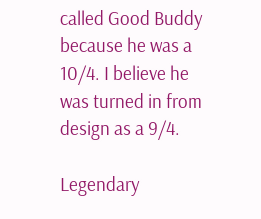called Good Buddy because he was a 10/4. I believe he was turned in from design as a 9/4.

Legendary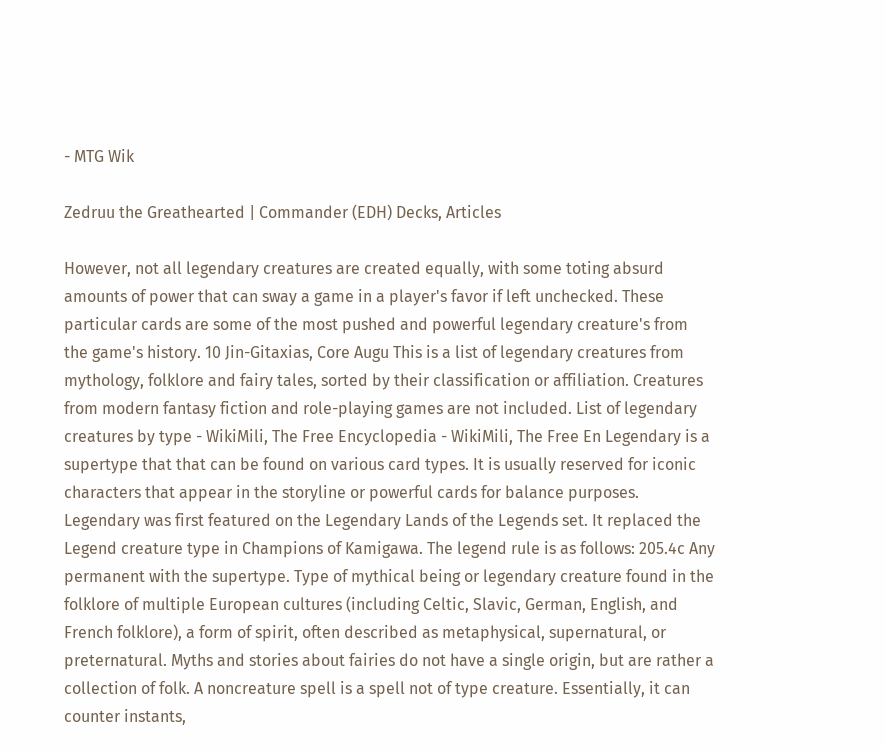- MTG Wik

Zedruu the Greathearted | Commander (EDH) Decks, Articles

However, not all legendary creatures are created equally, with some toting absurd amounts of power that can sway a game in a player's favor if left unchecked. These particular cards are some of the most pushed and powerful legendary creature's from the game's history. 10 Jin-Gitaxias, Core Augu This is a list of legendary creatures from mythology, folklore and fairy tales, sorted by their classification or affiliation. Creatures from modern fantasy fiction and role-playing games are not included. List of legendary creatures by type - WikiMili, The Free Encyclopedia - WikiMili, The Free En Legendary is a supertype that that can be found on various card types. It is usually reserved for iconic characters that appear in the storyline or powerful cards for balance purposes. Legendary was first featured on the Legendary Lands of the Legends set. It replaced the Legend creature type in Champions of Kamigawa. The legend rule is as follows: 205.4c Any permanent with the supertype. Type of mythical being or legendary creature found in the folklore of multiple European cultures (including Celtic, Slavic, German, English, and French folklore), a form of spirit, often described as metaphysical, supernatural, or preternatural. Myths and stories about fairies do not have a single origin, but are rather a collection of folk. A noncreature spell is a spell not of type creature. Essentially, it can counter instants,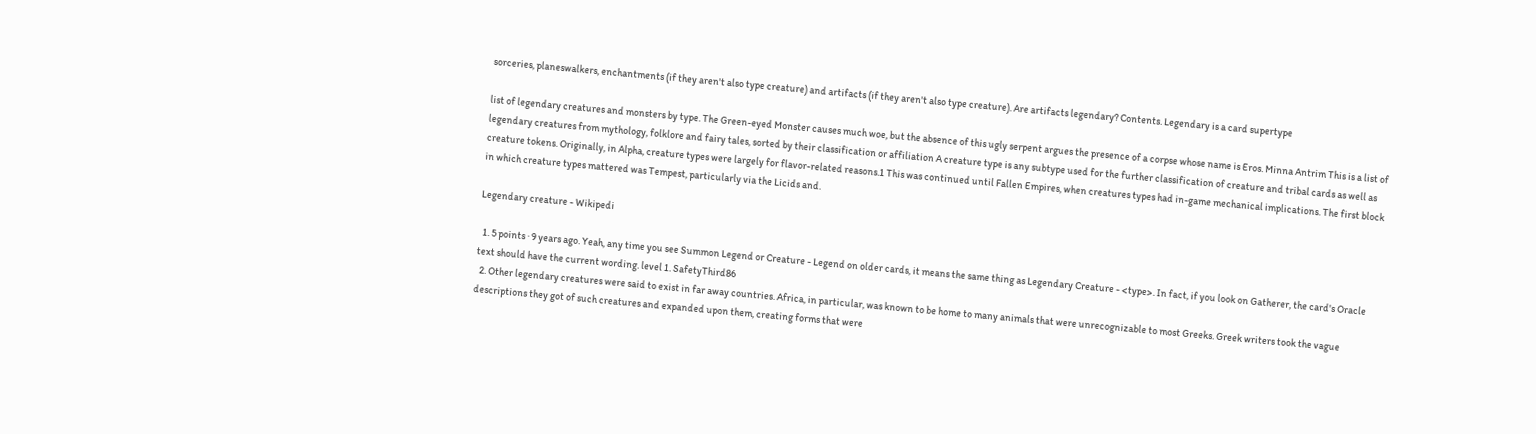sorceries, planeswalkers, enchantments (if they aren't also type creature) and artifacts (if they aren't also type creature). Are artifacts legendary? Contents. Legendary is a card supertype

list of legendary creatures and monsters by type. The Green-eyed Monster causes much woe, but the absence of this ugly serpent argues the presence of a corpse whose name is Eros. Minna Antrim This is a list of legendary creatures from mythology, folklore and fairy tales, sorted by their classification or affiliation A creature type is any subtype used for the further classification of creature and tribal cards as well as creature tokens. Originally, in Alpha, creature types were largely for flavor-related reasons.1 This was continued until Fallen Empires, when creatures types had in-game mechanical implications. The first block in which creature types mattered was Tempest, particularly via the Licids and.

Legendary creature - Wikipedi

  1. 5 points · 9 years ago. Yeah, any time you see Summon Legend or Creature - Legend on older cards, it means the same thing as Legendary Creature - <type>. In fact, if you look on Gatherer, the card's Oracle text should have the current wording. level 1. SafetyThird86
  2. Other legendary creatures were said to exist in far away countries. Africa, in particular, was known to be home to many animals that were unrecognizable to most Greeks. Greek writers took the vague descriptions they got of such creatures and expanded upon them, creating forms that were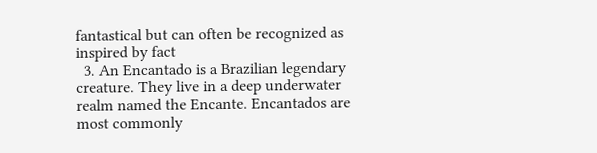fantastical but can often be recognized as inspired by fact
  3. An Encantado is a Brazilian legendary creature. They live in a deep underwater realm named the Encante. Encantados are most commonly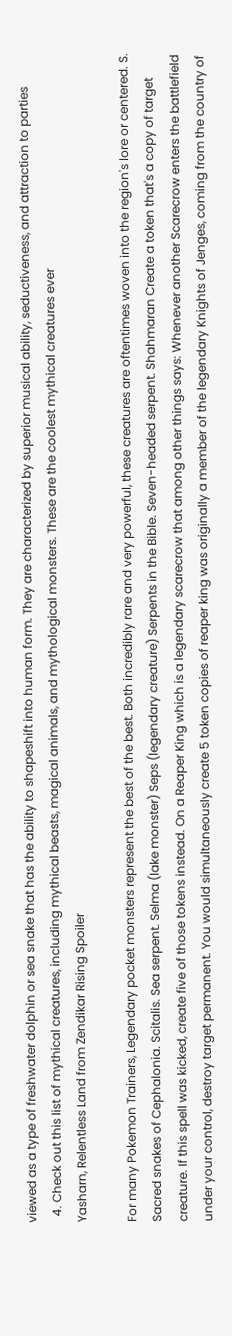viewed as a type of freshwater dolphin or sea snake that has the ability to shapeshift into human form. They are characterized by superior musical ability, seductiveness, and attraction to parties
  4. Check out this list of mythical creatures, including mythical beasts, magical animals, and mythological monsters. These are the coolest mythical creatures ever
Yasharn, Relentless Land from Zendikar Rising Spoiler

For many Pokemon Trainers, Legendary pocket monsters represent the best of the best. Both incredibly rare and very powerful, these creatures are oftentimes woven into the region's lore or centered. S. Sacred snakes of Cephalonia. Scitalis. Sea serpent. Selma (lake monster) Seps (legendary creature) Serpents in the Bible. Seven-headed serpent. Shahmaran Create a token that's a copy of target creature. If this spell was kicked, create five of those tokens instead. On a Reaper King which is a legendary scarecrow that among other things says: Whenever another Scarecrow enters the battlefield under your control, destroy target permanent. You would simultaneously create 5 token copies of reaper king was originally a member of the legendary Knights of Jenges, coming from the country of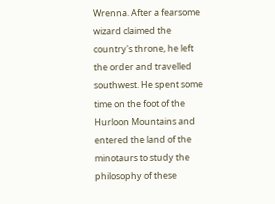Wrenna. After a fearsome wizard claimed the country's throne, he left the order and travelled southwest. He spent some time on the foot of the Hurloon Mountains and entered the land of the minotaurs to study the philosophy of these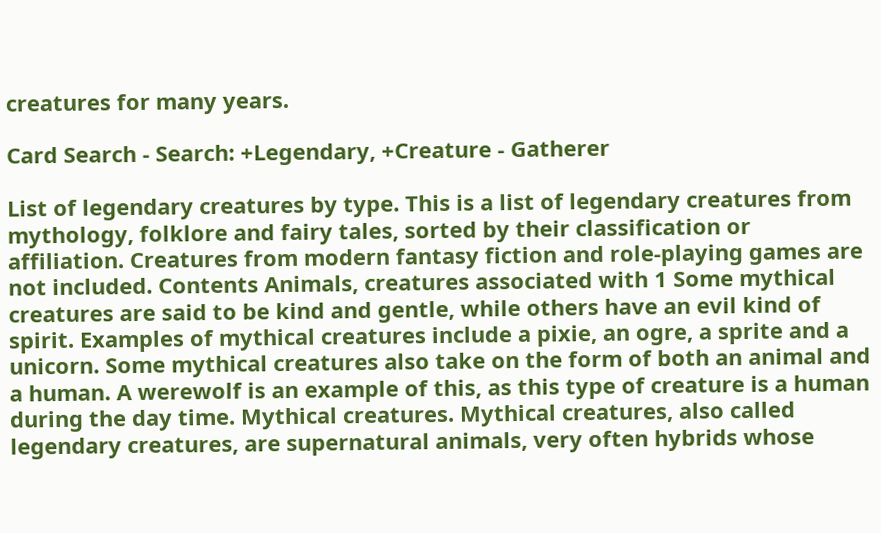creatures for many years.

Card Search - Search: +Legendary, +Creature - Gatherer

List of legendary creatures by type. This is a list of legendary creatures from mythology, folklore and fairy tales, sorted by their classification or affiliation. Creatures from modern fantasy fiction and role-playing games are not included. Contents Animals, creatures associated with 1 Some mythical creatures are said to be kind and gentle, while others have an evil kind of spirit. Examples of mythical creatures include a pixie, an ogre, a sprite and a unicorn. Some mythical creatures also take on the form of both an animal and a human. A werewolf is an example of this, as this type of creature is a human during the day time. Mythical creatures. Mythical creatures, also called legendary creatures, are supernatural animals, very often hybrids whose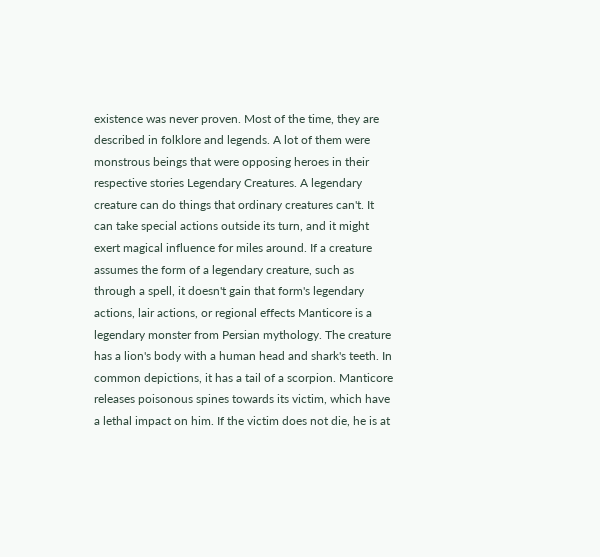existence was never proven. Most of the time, they are described in folklore and legends. A lot of them were monstrous beings that were opposing heroes in their respective stories Legendary Creatures. A legendary creature can do things that ordinary creatures can't. It can take special actions outside its turn, and it might exert magical influence for miles around. If a creature assumes the form of a legendary creature, such as through a spell, it doesn't gain that form's legendary actions, lair actions, or regional effects Manticore is a legendary monster from Persian mythology. The creature has a lion's body with a human head and shark's teeth. In common depictions, it has a tail of a scorpion. Manticore releases poisonous spines towards its victim, which have a lethal impact on him. If the victim does not die, he is at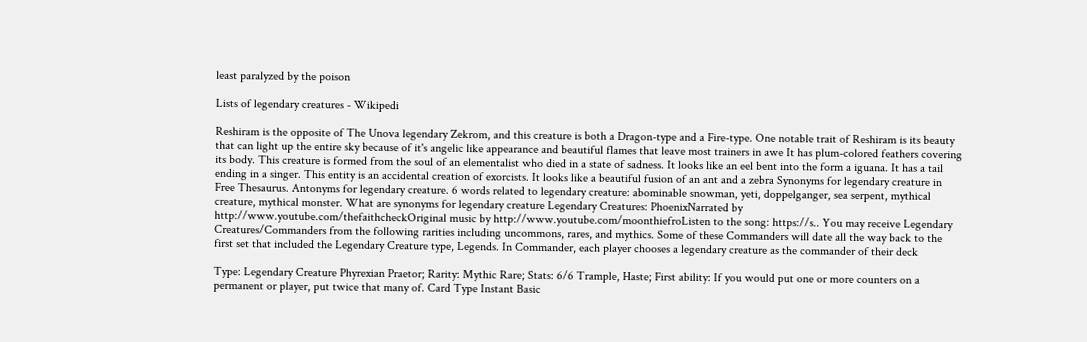least paralyzed by the poison

Lists of legendary creatures - Wikipedi

Reshiram is the opposite of The Unova legendary Zekrom, and this creature is both a Dragon-type and a Fire-type. One notable trait of Reshiram is its beauty that can light up the entire sky because of it's angelic like appearance and beautiful flames that leave most trainers in awe It has plum-colored feathers covering its body. This creature is formed from the soul of an elementalist who died in a state of sadness. It looks like an eel bent into the form a iguana. It has a tail ending in a singer. This entity is an accidental creation of exorcists. It looks like a beautiful fusion of an ant and a zebra Synonyms for legendary creature in Free Thesaurus. Antonyms for legendary creature. 6 words related to legendary creature: abominable snowman, yeti, doppelganger, sea serpent, mythical creature, mythical monster. What are synonyms for legendary creature Legendary Creatures: PhoenixNarrated by http://www.youtube.com/thefaithcheckOriginal music by http://www.youtube.com/moonthiefroListen to the song: https://s.. You may receive Legendary Creatures/Commanders from the following rarities including uncommons, rares, and mythics. Some of these Commanders will date all the way back to the first set that included the Legendary Creature type, Legends. In Commander, each player chooses a legendary creature as the commander of their deck

Type: Legendary Creature Phyrexian Praetor; Rarity: Mythic Rare; Stats: 6/6 Trample, Haste; First ability: If you would put one or more counters on a permanent or player, put twice that many of. Card Type Instant Basic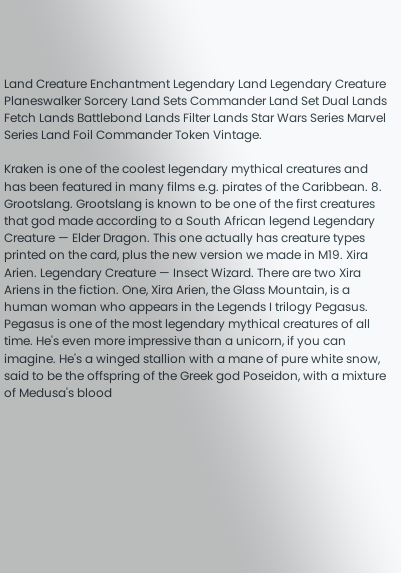Land Creature Enchantment Legendary Land Legendary Creature Planeswalker Sorcery Land Sets Commander Land Set Dual Lands Fetch Lands Battlebond Lands Filter Lands Star Wars Series Marvel Series Land Foil Commander Token Vintage.

Kraken is one of the coolest legendary mythical creatures and has been featured in many films e.g. pirates of the Caribbean. 8. Grootslang. Grootslang is known to be one of the first creatures that god made according to a South African legend Legendary Creature — Elder Dragon. This one actually has creature types printed on the card, plus the new version we made in M19. Xira Arien. Legendary Creature — Insect Wizard. There are two Xira Ariens in the fiction. One, Xira Arien, the Glass Mountain, is a human woman who appears in the Legends I trilogy Pegasus. Pegasus is one of the most legendary mythical creatures of all time. He's even more impressive than a unicorn, if you can imagine. He's a winged stallion with a mane of pure white snow, said to be the offspring of the Greek god Poseidon, with a mixture of Medusa's blood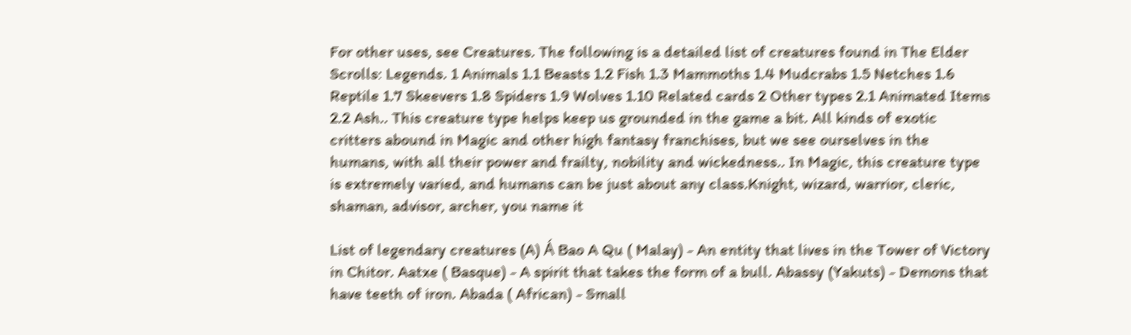For other uses, see Creatures. The following is a detailed list of creatures found in The Elder Scrolls: Legends. 1 Animals 1.1 Beasts 1.2 Fish 1.3 Mammoths 1.4 Mudcrabs 1.5 Netches 1.6 Reptile 1.7 Skeevers 1.8 Spiders 1.9 Wolves 1.10 Related cards 2 Other types 2.1 Animated Items 2.2 Ash.. This creature type helps keep us grounded in the game a bit. All kinds of exotic critters abound in Magic and other high fantasy franchises, but we see ourselves in the humans, with all their power and frailty, nobility and wickedness.. In Magic, this creature type is extremely varied, and humans can be just about any class.Knight, wizard, warrior, cleric, shaman, advisor, archer, you name it

List of legendary creatures (A) Á Bao A Qu ( Malay) - An entity that lives in the Tower of Victory in Chitor. Aatxe ( Basque) - A spirit that takes the form of a bull. Abassy (Yakuts) - Demons that have teeth of iron. Abada ( African) - Small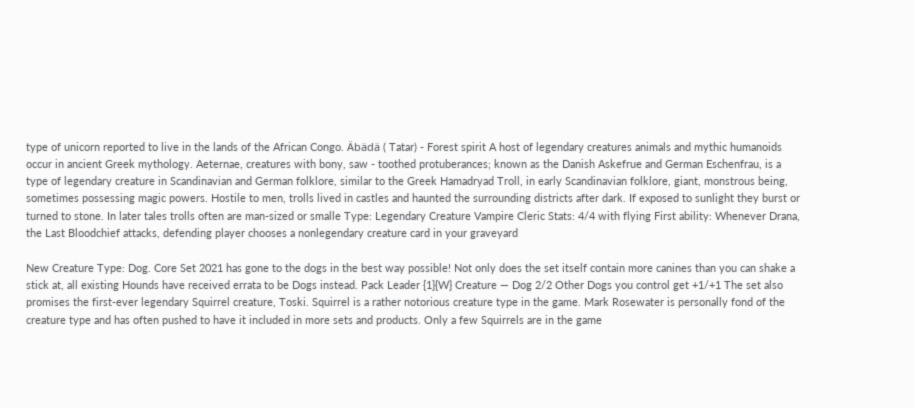type of unicorn reported to live in the lands of the African Congo. Äbädä ( Tatar) - Forest spirit A host of legendary creatures animals and mythic humanoids occur in ancient Greek mythology. Aeternae, creatures with bony, saw - toothed protuberances; known as the Danish Askefrue and German Eschenfrau, is a type of legendary creature in Scandinavian and German folklore, similar to the Greek Hamadryad Troll, in early Scandinavian folklore, giant, monstrous being, sometimes possessing magic powers. Hostile to men, trolls lived in castles and haunted the surrounding districts after dark. If exposed to sunlight they burst or turned to stone. In later tales trolls often are man-sized or smalle Type: Legendary Creature Vampire Cleric Stats: 4/4 with flying First ability: Whenever Drana, the Last Bloodchief attacks, defending player chooses a nonlegendary creature card in your graveyard

New Creature Type: Dog. Core Set 2021 has gone to the dogs in the best way possible! Not only does the set itself contain more canines than you can shake a stick at, all existing Hounds have received errata to be Dogs instead. Pack Leader {1}{W} Creature — Dog 2/2 Other Dogs you control get +1/+1 The set also promises the first-ever legendary Squirrel creature, Toski. Squirrel is a rather notorious creature type in the game. Mark Rosewater is personally fond of the creature type and has often pushed to have it included in more sets and products. Only a few Squirrels are in the game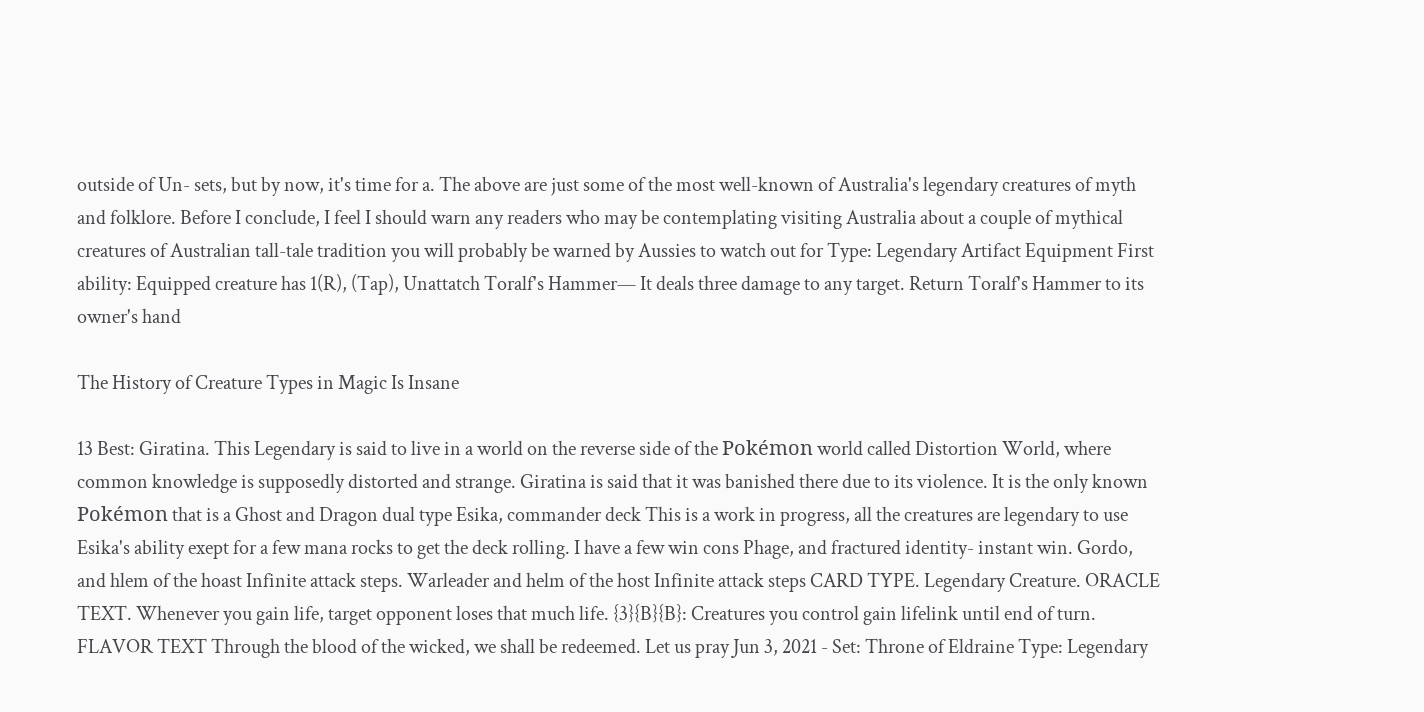outside of Un- sets, but by now, it's time for a. The above are just some of the most well-known of Australia's legendary creatures of myth and folklore. Before I conclude, I feel I should warn any readers who may be contemplating visiting Australia about a couple of mythical creatures of Australian tall-tale tradition you will probably be warned by Aussies to watch out for Type: Legendary Artifact Equipment First ability: Equipped creature has 1(R), (Tap), Unattatch Toralf's Hammer— It deals three damage to any target. Return Toralf's Hammer to its owner's hand

The History of Creature Types in Magic Is Insane

13 Best: Giratina. This Legendary is said to live in a world on the reverse side of the Pokémon world called Distortion World, where common knowledge is supposedly distorted and strange. Giratina is said that it was banished there due to its violence. It is the only known Pokémon that is a Ghost and Dragon dual type Esika, commander deck This is a work in progress, all the creatures are legendary to use Esika's ability exept for a few mana rocks to get the deck rolling. I have a few win cons Phage, and fractured identity- instant win. Gordo, and hlem of the hoast Infinite attack steps. Warleader and helm of the host Infinite attack steps CARD TYPE. Legendary Creature. ORACLE TEXT. Whenever you gain life, target opponent loses that much life. {3}{B}{B}: Creatures you control gain lifelink until end of turn. FLAVOR TEXT Through the blood of the wicked, we shall be redeemed. Let us pray Jun 3, 2021 - Set: Throne of Eldraine Type: Legendary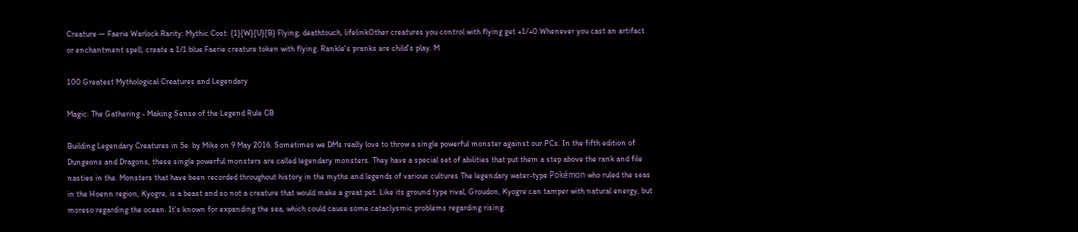Creature — Faerie Warlock Rarity: Mythic Cost: {1}{W}{U}{B} Flying, deathtouch, lifelinkOther creatures you control with flying get +1/+0.Whenever you cast an artifact or enchantment spell, create a 1/1 blue Faerie creature token with flying. Rankle's pranks are child's play. M

100 Greatest Mythological Creatures and Legendary

Magic: The Gathering - Making Sense of the Legend Rule CB

Building Legendary Creatures in 5e. by Mike on 9 May 2016. Sometimes we DMs really love to throw a single powerful monster against our PCs. In the fifth edition of Dungeons and Dragons, these single powerful monsters are called legendary monsters. They have a special set of abilities that put them a step above the rank and file nasties in the. Monsters that have been recorded throughout history in the myths and legends of various cultures The legendary water-type Pokémon who ruled the seas in the Hoenn region, Kyogre, is a beast and so not a creature that would make a great pet. Like its ground type rival, Groudon, Kyogre can tamper with natural energy, but moreso regarding the ocean. It's known for expanding the sea, which could cause some cataclysmic problems regarding rising.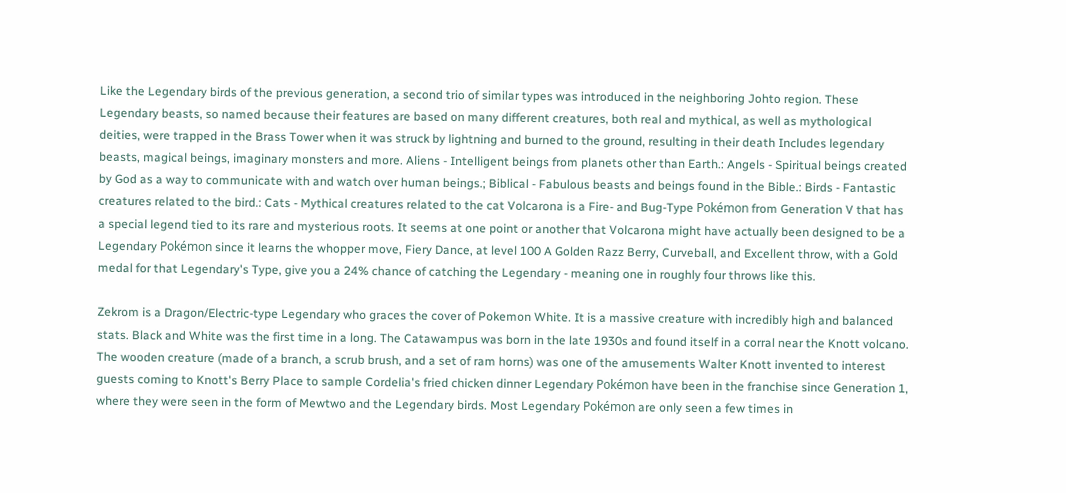Like the Legendary birds of the previous generation, a second trio of similar types was introduced in the neighboring Johto region. These Legendary beasts, so named because their features are based on many different creatures, both real and mythical, as well as mythological deities, were trapped in the Brass Tower when it was struck by lightning and burned to the ground, resulting in their death Includes legendary beasts, magical beings, imaginary monsters and more. Aliens - Intelligent beings from planets other than Earth.: Angels - Spiritual beings created by God as a way to communicate with and watch over human beings.; Biblical - Fabulous beasts and beings found in the Bible.: Birds - Fantastic creatures related to the bird.: Cats - Mythical creatures related to the cat Volcarona is a Fire- and Bug-Type Pokémon from Generation V that has a special legend tied to its rare and mysterious roots. It seems at one point or another that Volcarona might have actually been designed to be a Legendary Pokémon since it learns the whopper move, Fiery Dance, at level 100 A Golden Razz Berry, Curveball, and Excellent throw, with a Gold medal for that Legendary's Type, give you a 24% chance of catching the Legendary - meaning one in roughly four throws like this.

Zekrom is a Dragon/Electric-type Legendary who graces the cover of Pokemon White. It is a massive creature with incredibly high and balanced stats. Black and White was the first time in a long. The Catawampus was born in the late 1930s and found itself in a corral near the Knott volcano. The wooden creature (made of a branch, a scrub brush, and a set of ram horns) was one of the amusements Walter Knott invented to interest guests coming to Knott's Berry Place to sample Cordelia's fried chicken dinner Legendary Pokémon have been in the franchise since Generation 1, where they were seen in the form of Mewtwo and the Legendary birds. Most Legendary Pokémon are only seen a few times in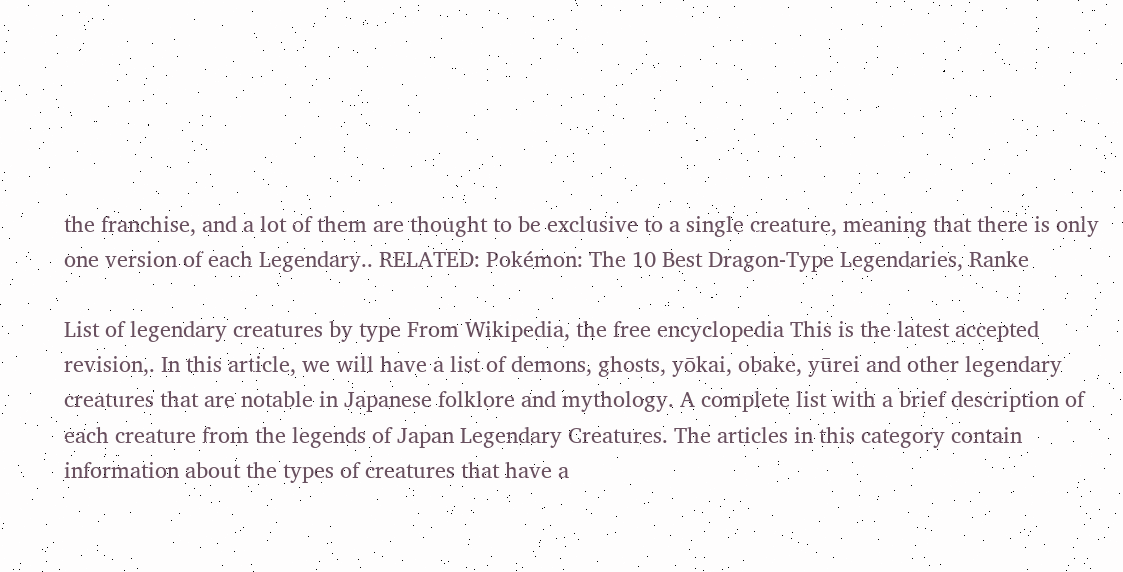the franchise, and a lot of them are thought to be exclusive to a single creature, meaning that there is only one version of each Legendary.. RELATED: Pokémon: The 10 Best Dragon-Type Legendaries, Ranke

List of legendary creatures by type From Wikipedia, the free encyclopedia This is the latest accepted revision,. In this article, we will have a list of demons, ghosts, yōkai, obake, yūrei and other legendary creatures that are notable in Japanese folklore and mythology. A complete list with a brief description of each creature from the legends of Japan Legendary Creatures. The articles in this category contain information about the types of creatures that have a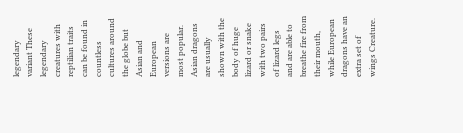legendary variant These legendary creatures with reptilian traits can be found in countless cultures around the globe but Asian and European versions are most popular. Asian dragons are usually shown with the body of huge lizard or snake with two pairs of lizard legs and are able to breathe fire from their mouth, while European dragons have an extra set of wings Creature.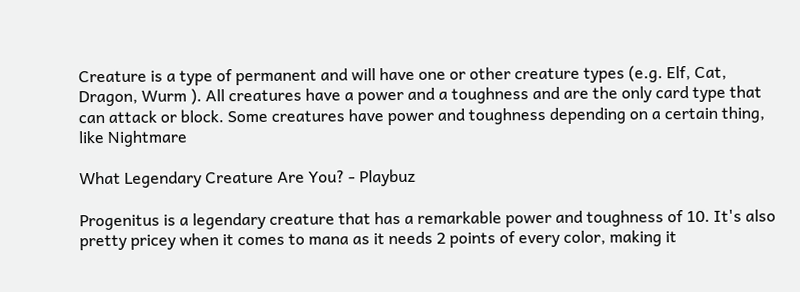Creature is a type of permanent and will have one or other creature types (e.g. Elf, Cat, Dragon, Wurm ). All creatures have a power and a toughness and are the only card type that can attack or block. Some creatures have power and toughness depending on a certain thing, like Nightmare

What Legendary Creature Are You? - Playbuz

Progenitus is a legendary creature that has a remarkable power and toughness of 10. It's also pretty pricey when it comes to mana as it needs 2 points of every color, making it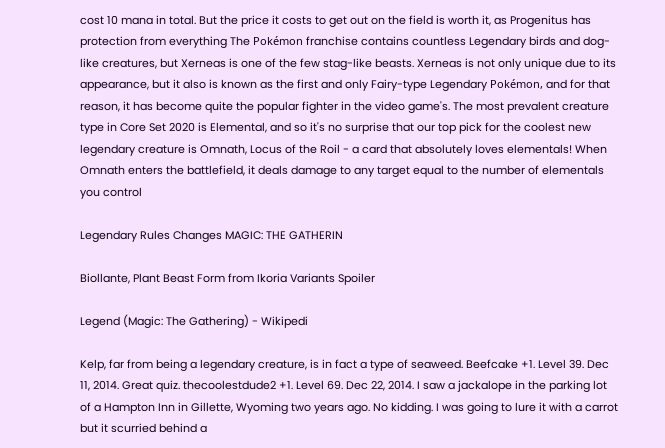cost 10 mana in total. But the price it costs to get out on the field is worth it, as Progenitus has protection from everything The Pokémon franchise contains countless Legendary birds and dog-like creatures, but Xerneas is one of the few stag-like beasts. Xerneas is not only unique due to its appearance, but it also is known as the first and only Fairy-type Legendary Pokémon, and for that reason, it has become quite the popular fighter in the video game's. The most prevalent creature type in Core Set 2020 is Elemental, and so it's no surprise that our top pick for the coolest new legendary creature is Omnath, Locus of the Roil - a card that absolutely loves elementals! When Omnath enters the battlefield, it deals damage to any target equal to the number of elementals you control

Legendary Rules Changes MAGIC: THE GATHERIN

Biollante, Plant Beast Form from Ikoria Variants Spoiler

Legend (Magic: The Gathering) - Wikipedi

Kelp, far from being a legendary creature, is in fact a type of seaweed. Beefcake +1. Level 39. Dec 11, 2014. Great quiz. thecoolestdude2 +1. Level 69. Dec 22, 2014. I saw a jackalope in the parking lot of a Hampton Inn in Gillette, Wyoming two years ago. No kidding. I was going to lure it with a carrot but it scurried behind a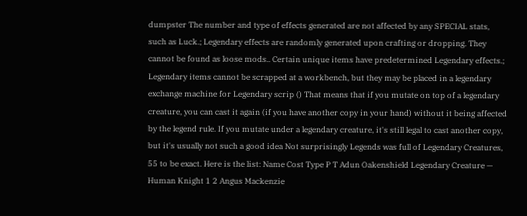dumpster The number and type of effects generated are not affected by any SPECIAL stats, such as Luck.; Legendary effects are randomly generated upon crafting or dropping. They cannot be found as loose mods.. Certain unique items have predetermined Legendary effects.; Legendary items cannot be scrapped at a workbench, but they may be placed in a legendary exchange machine for Legendary scrip () That means that if you mutate on top of a legendary creature, you can cast it again (if you have another copy in your hand) without it being affected by the legend rule. If you mutate under a legendary creature, it's still legal to cast another copy, but it's usually not such a good idea Not surprisingly Legends was full of Legendary Creatures, 55 to be exact. Here is the list: Name Cost Type P T Adun Oakenshield Legendary Creature — Human Knight 1 2 Angus Mackenzie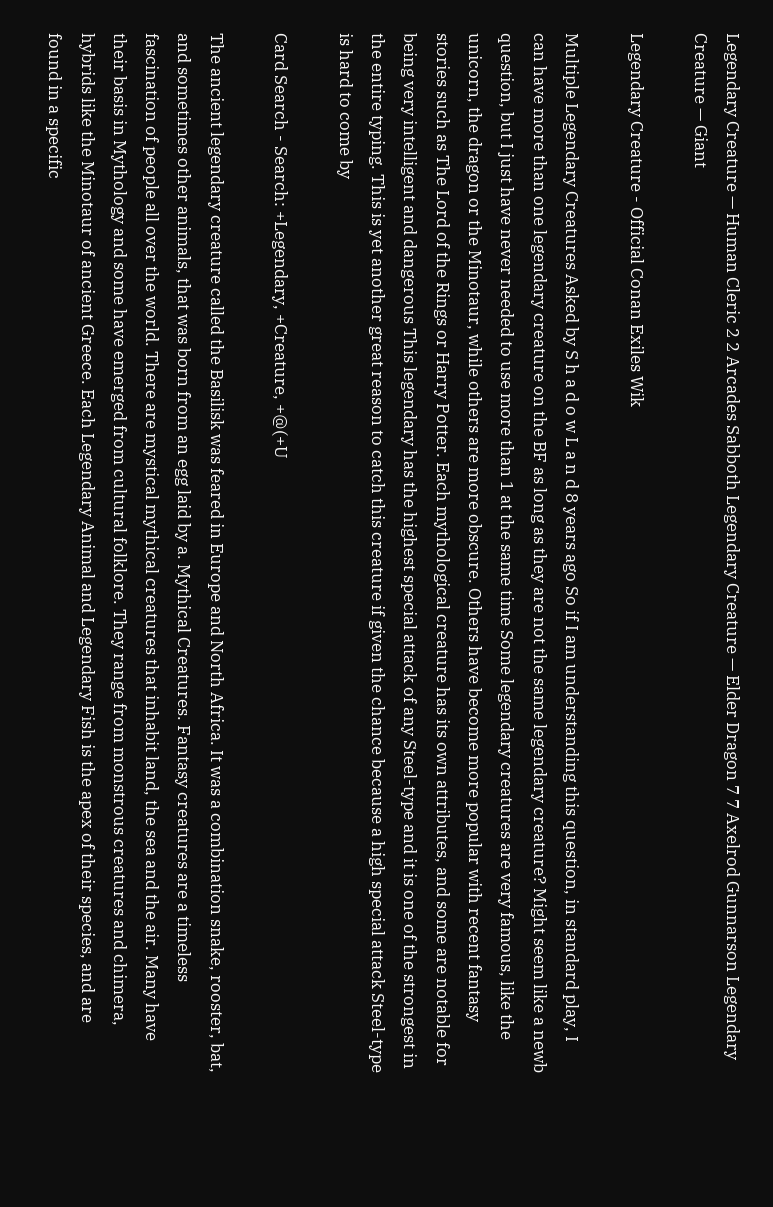Legendary Creature — Human Cleric 2 2 Arcades Sabboth Legendary Creature — Elder Dragon 7 7 Axelrod Gunnarson Legendary Creature — Giant

Legendary Creature - Official Conan Exiles Wik

Multiple Legendary Creatures Asked by S h a d o w L a n d 8 years ago So if I am understanding this question, in standard play, I can have more than one legendary creature on the BF as long as they are not the same legendary creature? Might seem like a newb question, but I just have never needed to use more than 1 at the same time Some legendary creatures are very famous, like the unicorn, the dragon or the Minotaur, while others are more obscure. Others have become more popular with recent fantasy stories such as The Lord of the Rings or Harry Potter. Each mythological creature has its own attributes, and some are notable for being very intelligent and dangerous This legendary has the highest special attack of any Steel-type and it is one of the strongest in the entire typing. This is yet another great reason to catch this creature if given the chance because a high special attack Steel-type is hard to come by

Card Search - Search: +Legendary, +Creature, +@(+U

The ancient legendary creature called the Basilisk was feared in Europe and North Africa. It was a combination snake, rooster, bat, and sometimes other animals, that was born from an egg laid by a. Mythical Creatures. Fantasy creatures are a timeless fascination of people all over the world. There are mystical mythical creatures that inhabit land, the sea and the air. Many have their basis in Mythology and some have emerged from cultural folklore. They range from monstrous creatures and chimera, hybrids like the Minotaur of ancient Greece. Each Legendary Animal and Legendary Fish is the apex of their species, and are found in a specific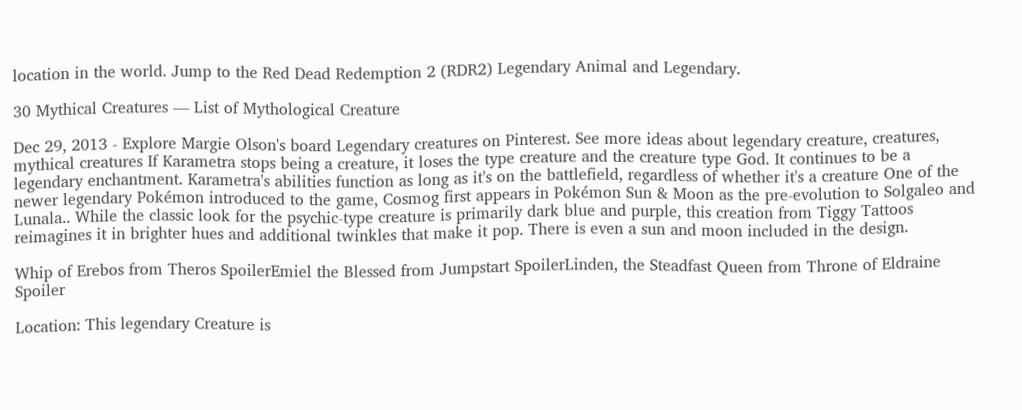location in the world. Jump to the Red Dead Redemption 2 (RDR2) Legendary Animal and Legendary.

30 Mythical Creatures — List of Mythological Creature

Dec 29, 2013 - Explore Margie Olson's board Legendary creatures on Pinterest. See more ideas about legendary creature, creatures, mythical creatures If Karametra stops being a creature, it loses the type creature and the creature type God. It continues to be a legendary enchantment. Karametra's abilities function as long as it's on the battlefield, regardless of whether it's a creature One of the newer legendary Pokémon introduced to the game, Cosmog first appears in Pokémon Sun & Moon as the pre-evolution to Solgaleo and Lunala.. While the classic look for the psychic-type creature is primarily dark blue and purple, this creation from Tiggy Tattoos reimagines it in brighter hues and additional twinkles that make it pop. There is even a sun and moon included in the design.

Whip of Erebos from Theros SpoilerEmiel the Blessed from Jumpstart SpoilerLinden, the Steadfast Queen from Throne of Eldraine Spoiler

Location: This legendary Creature is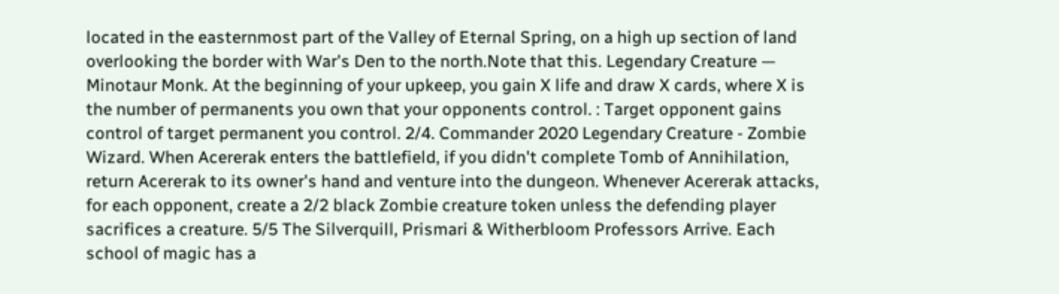located in the easternmost part of the Valley of Eternal Spring, on a high up section of land overlooking the border with War's Den to the north.Note that this. Legendary Creature — Minotaur Monk. At the beginning of your upkeep, you gain X life and draw X cards, where X is the number of permanents you own that your opponents control. : Target opponent gains control of target permanent you control. 2/4. Commander 2020 Legendary Creature - Zombie Wizard. When Acererak enters the battlefield, if you didn't complete Tomb of Annihilation, return Acererak to its owner's hand and venture into the dungeon. Whenever Acererak attacks, for each opponent, create a 2/2 black Zombie creature token unless the defending player sacrifices a creature. 5/5 The Silverquill, Prismari & Witherbloom Professors Arrive. Each school of magic has a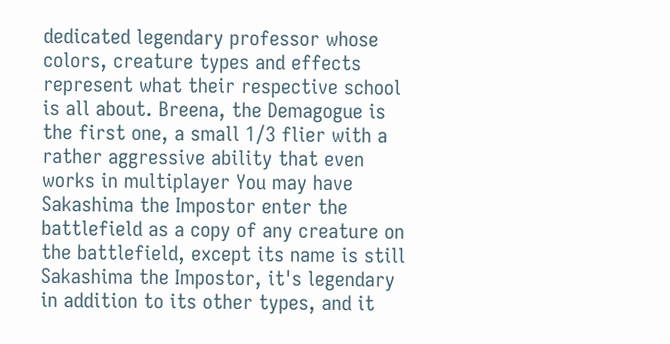dedicated legendary professor whose colors, creature types and effects represent what their respective school is all about. Breena, the Demagogue is the first one, a small 1/3 flier with a rather aggressive ability that even works in multiplayer You may have Sakashima the Impostor enter the battlefield as a copy of any creature on the battlefield, except its name is still Sakashima the Impostor, it's legendary in addition to its other types, and it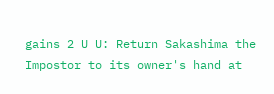gains 2 U U: Return Sakashima the Impostor to its owner's hand at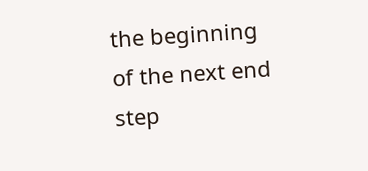the beginning of the next end step